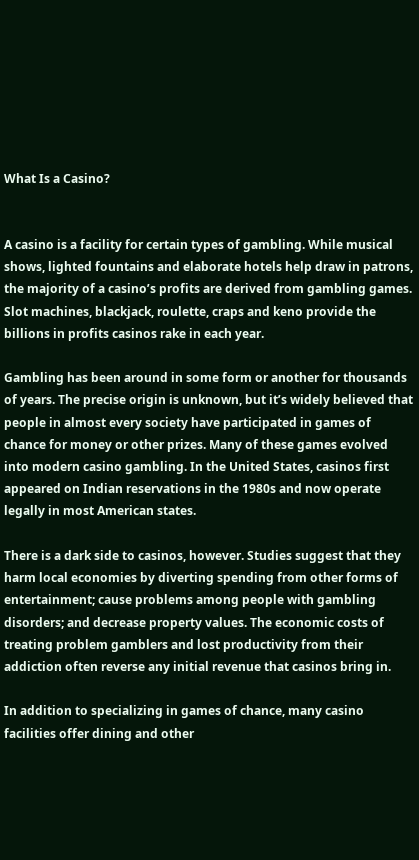What Is a Casino?


A casino is a facility for certain types of gambling. While musical shows, lighted fountains and elaborate hotels help draw in patrons, the majority of a casino’s profits are derived from gambling games. Slot machines, blackjack, roulette, craps and keno provide the billions in profits casinos rake in each year.

Gambling has been around in some form or another for thousands of years. The precise origin is unknown, but it’s widely believed that people in almost every society have participated in games of chance for money or other prizes. Many of these games evolved into modern casino gambling. In the United States, casinos first appeared on Indian reservations in the 1980s and now operate legally in most American states.

There is a dark side to casinos, however. Studies suggest that they harm local economies by diverting spending from other forms of entertainment; cause problems among people with gambling disorders; and decrease property values. The economic costs of treating problem gamblers and lost productivity from their addiction often reverse any initial revenue that casinos bring in.

In addition to specializing in games of chance, many casino facilities offer dining and other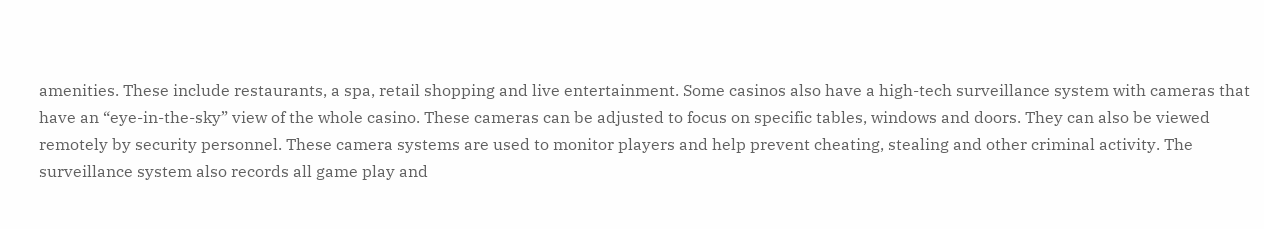amenities. These include restaurants, a spa, retail shopping and live entertainment. Some casinos also have a high-tech surveillance system with cameras that have an “eye-in-the-sky” view of the whole casino. These cameras can be adjusted to focus on specific tables, windows and doors. They can also be viewed remotely by security personnel. These camera systems are used to monitor players and help prevent cheating, stealing and other criminal activity. The surveillance system also records all game play and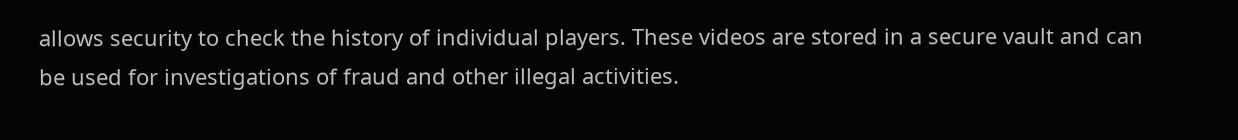allows security to check the history of individual players. These videos are stored in a secure vault and can be used for investigations of fraud and other illegal activities.